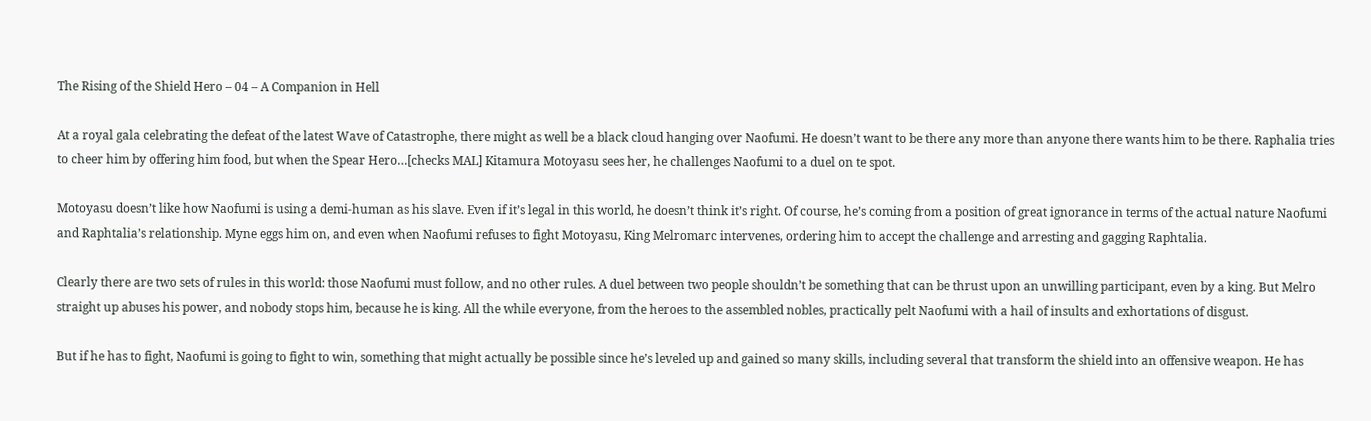The Rising of the Shield Hero – 04 – A Companion in Hell

At a royal gala celebrating the defeat of the latest Wave of Catastrophe, there might as well be a black cloud hanging over Naofumi. He doesn’t want to be there any more than anyone there wants him to be there. Raphalia tries to cheer him by offering him food, but when the Spear Hero…[checks MAL] Kitamura Motoyasu sees her, he challenges Naofumi to a duel on te spot.

Motoyasu doesn’t like how Naofumi is using a demi-human as his slave. Even if it’s legal in this world, he doesn’t think it’s right. Of course, he’s coming from a position of great ignorance in terms of the actual nature Naofumi and Raphtalia’s relationship. Myne eggs him on, and even when Naofumi refuses to fight Motoyasu, King Melromarc intervenes, ordering him to accept the challenge and arresting and gagging Raphtalia.

Clearly there are two sets of rules in this world: those Naofumi must follow, and no other rules. A duel between two people shouldn’t be something that can be thrust upon an unwilling participant, even by a king. But Melro straight up abuses his power, and nobody stops him, because he is king. All the while everyone, from the heroes to the assembled nobles, practically pelt Naofumi with a hail of insults and exhortations of disgust.

But if he has to fight, Naofumi is going to fight to win, something that might actually be possible since he’s leveled up and gained so many skills, including several that transform the shield into an offensive weapon. He has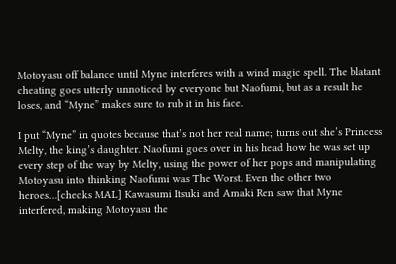Motoyasu off balance until Myne interferes with a wind magic spell. The blatant cheating goes utterly unnoticed by everyone but Naofumi, but as a result he loses, and “Myne” makes sure to rub it in his face.

I put “Myne” in quotes because that’s not her real name; turns out she’s Princess Melty, the king’s daughter. Naofumi goes over in his head how he was set up every step of the way by Melty, using the power of her pops and manipulating Motoyasu into thinking Naofumi was The Worst. Even the other two heroes…[checks MAL] Kawasumi Itsuki and Amaki Ren saw that Myne interfered, making Motoyasu the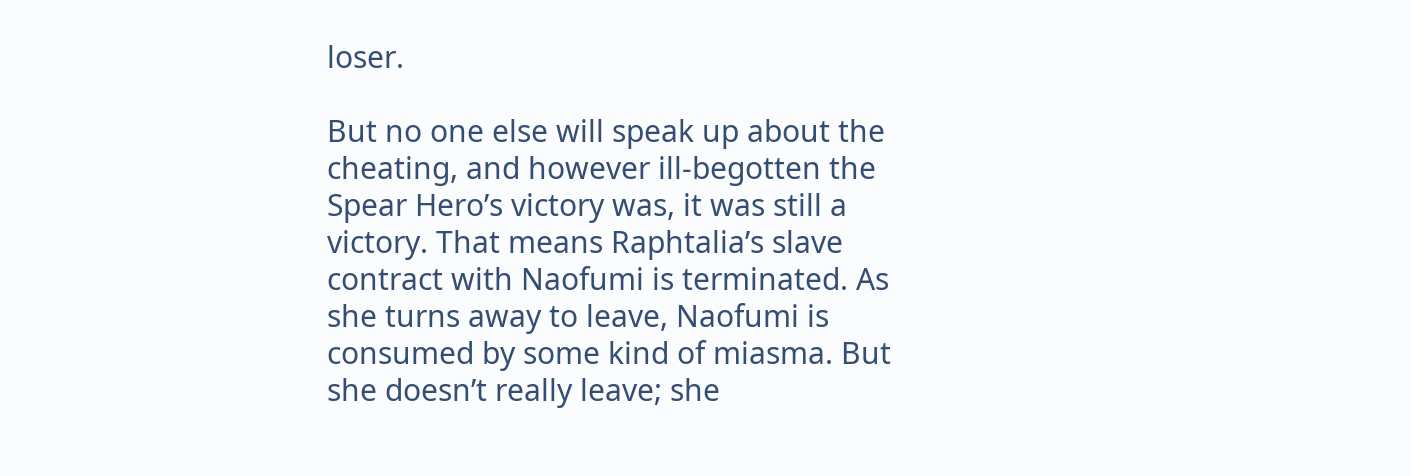loser.

But no one else will speak up about the cheating, and however ill-begotten the Spear Hero’s victory was, it was still a victory. That means Raphtalia’s slave contract with Naofumi is terminated. As she turns away to leave, Naofumi is consumed by some kind of miasma. But she doesn’t really leave; she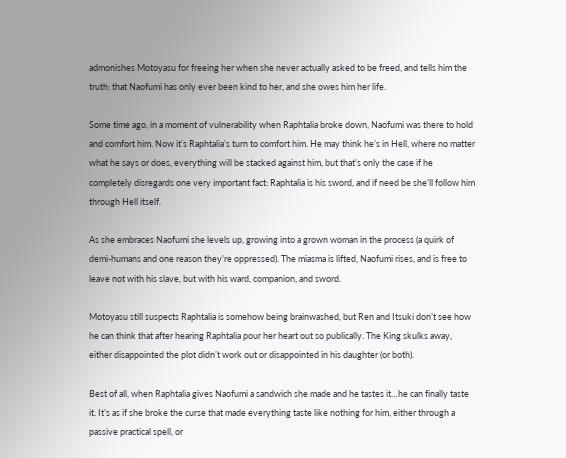admonishes Motoyasu for freeing her when she never actually asked to be freed, and tells him the truth: that Naofumi has only ever been kind to her, and she owes him her life.

Some time ago, in a moment of vulnerability when Raphtalia broke down, Naofumi was there to hold and comfort him. Now it’s Raphtalia’s turn to comfort him. He may think he’s in Hell, where no matter what he says or does, everything will be stacked against him, but that’s only the case if he completely disregards one very important fact: Raphtalia is his sword, and if need be she’ll follow him through Hell itself.

As she embraces Naofumi she levels up, growing into a grown woman in the process (a quirk of demi-humans and one reason they’re oppressed). The miasma is lifted, Naofumi rises, and is free to leave not with his slave, but with his ward, companion, and sword.

Motoyasu still suspects Raphtalia is somehow being brainwashed, but Ren and Itsuki don’t see how he can think that after hearing Raphtalia pour her heart out so publically. The King skulks away, either disappointed the plot didn’t work out or disappointed in his daughter (or both).

Best of all, when Raphtalia gives Naofumi a sandwich she made and he tastes it…he can finally taste it. It’s as if she broke the curse that made everything taste like nothing for him, either through a passive practical spell, or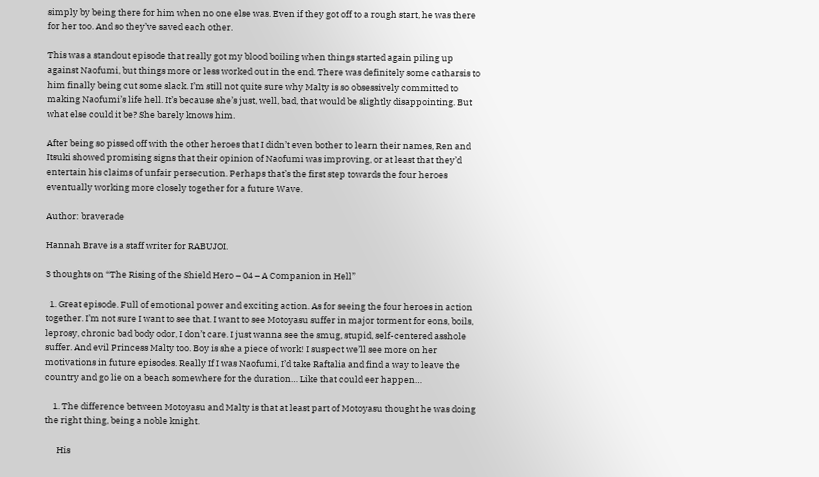simply by being there for him when no one else was. Even if they got off to a rough start, he was there for her too. And so they’ve saved each other.

This was a standout episode that really got my blood boiling when things started again piling up against Naofumi, but things more or less worked out in the end. There was definitely some catharsis to him finally being cut some slack. I’m still not quite sure why Malty is so obsessively committed to making Naofumi’s life hell. It’s because she’s just, well, bad, that would be slightly disappointing. But what else could it be? She barely knows him.

After being so pissed off with the other heroes that I didn’t even bother to learn their names, Ren and Itsuki showed promising signs that their opinion of Naofumi was improving, or at least that they’d entertain his claims of unfair persecution. Perhaps that’s the first step towards the four heroes eventually working more closely together for a future Wave.

Author: braverade

Hannah Brave is a staff writer for RABUJOI.

3 thoughts on “The Rising of the Shield Hero – 04 – A Companion in Hell”

  1. Great episode. Full of emotional power and exciting action. As for seeing the four heroes in action together. I’m not sure I want to see that. I want to see Motoyasu suffer in major torment for eons, boils, leprosy, chronic bad body odor, I don’t care. I just wanna see the smug, stupid, self-centered asshole suffer. And evil Princess Malty too. Boy is she a piece of work! I suspect we’ll see more on her motivations in future episodes. Really If I was Naofumi, I’d take Raftalia and find a way to leave the country and go lie on a beach somewhere for the duration… Like that could eer happen…

    1. The difference between Motoyasu and Malty is that at least part of Motoyasu thought he was doing the right thing, being a noble knight.

      His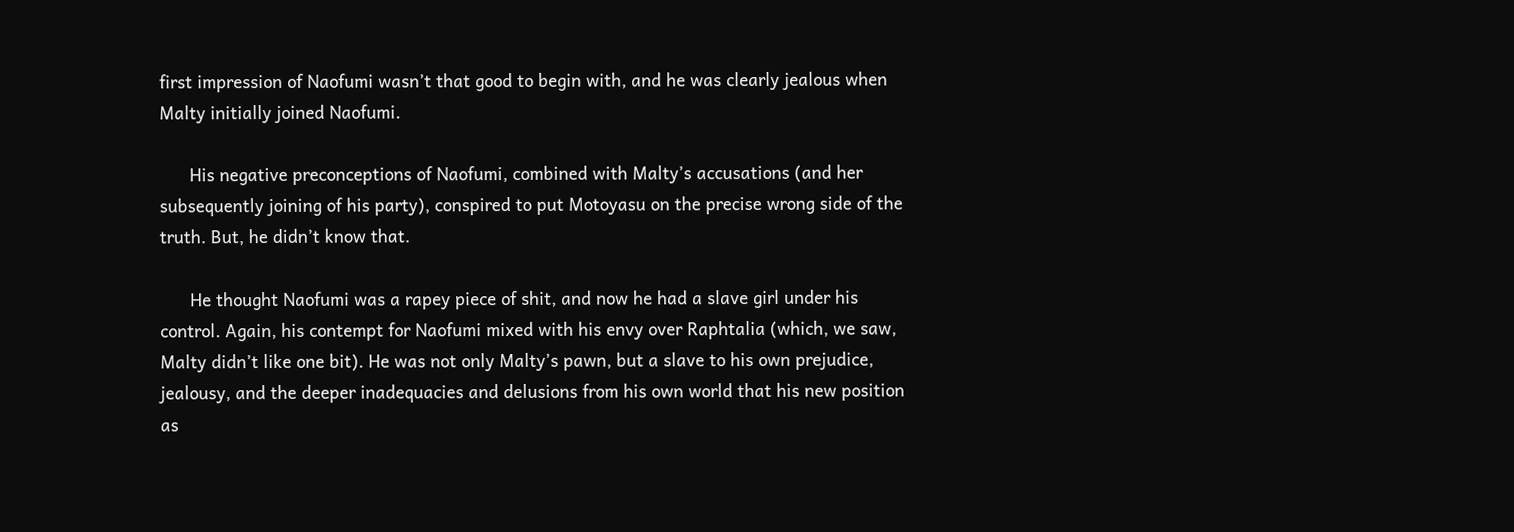first impression of Naofumi wasn’t that good to begin with, and he was clearly jealous when Malty initially joined Naofumi.

      His negative preconceptions of Naofumi, combined with Malty’s accusations (and her subsequently joining of his party), conspired to put Motoyasu on the precise wrong side of the truth. But, he didn’t know that.

      He thought Naofumi was a rapey piece of shit, and now he had a slave girl under his control. Again, his contempt for Naofumi mixed with his envy over Raphtalia (which, we saw, Malty didn’t like one bit). He was not only Malty’s pawn, but a slave to his own prejudice, jealousy, and the deeper inadequacies and delusions from his own world that his new position as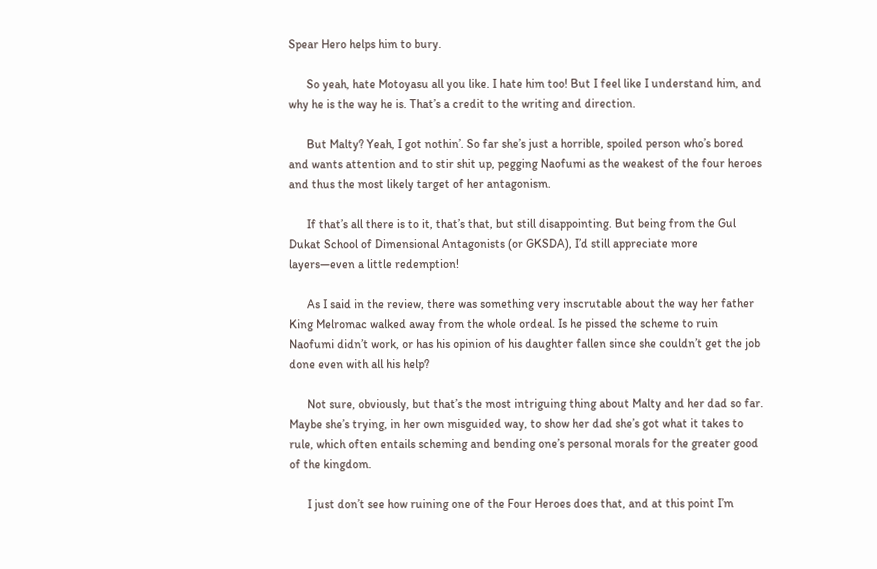Spear Hero helps him to bury.

      So yeah, hate Motoyasu all you like. I hate him too! But I feel like I understand him, and why he is the way he is. That’s a credit to the writing and direction.

      But Malty? Yeah, I got nothin’. So far she’s just a horrible, spoiled person who’s bored and wants attention and to stir shit up, pegging Naofumi as the weakest of the four heroes and thus the most likely target of her antagonism.

      If that’s all there is to it, that’s that, but still disappointing. But being from the Gul Dukat School of Dimensional Antagonists (or GKSDA), I’d still appreciate more layers—even a little redemption!

      As I said in the review, there was something very inscrutable about the way her father King Melromac walked away from the whole ordeal. Is he pissed the scheme to ruin Naofumi didn’t work, or has his opinion of his daughter fallen since she couldn’t get the job done even with all his help?

      Not sure, obviously, but that’s the most intriguing thing about Malty and her dad so far. Maybe she’s trying, in her own misguided way, to show her dad she’s got what it takes to rule, which often entails scheming and bending one’s personal morals for the greater good of the kingdom.

      I just don’t see how ruining one of the Four Heroes does that, and at this point I’m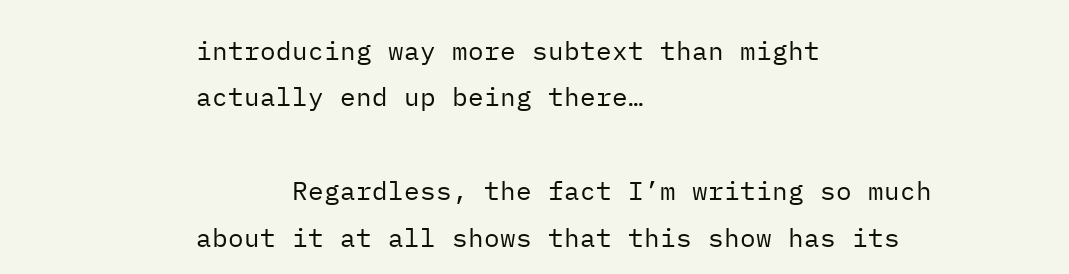introducing way more subtext than might actually end up being there…

      Regardless, the fact I’m writing so much about it at all shows that this show has its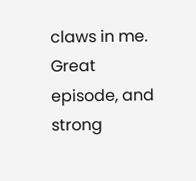claws in me. Great episode, and strong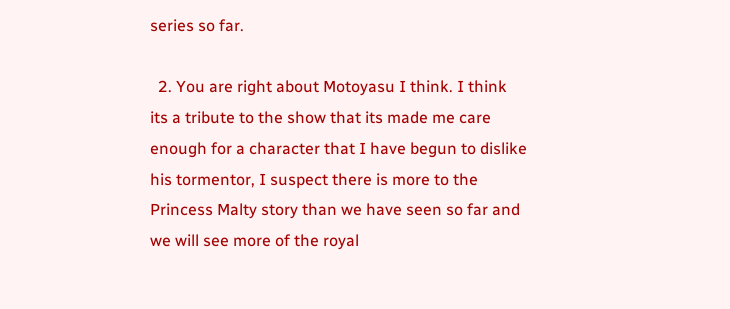series so far.

  2. You are right about Motoyasu I think. I think its a tribute to the show that its made me care enough for a character that I have begun to dislike his tormentor, I suspect there is more to the Princess Malty story than we have seen so far and we will see more of the royal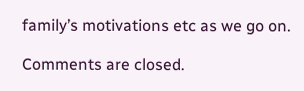family’s motivations etc as we go on.

Comments are closed.